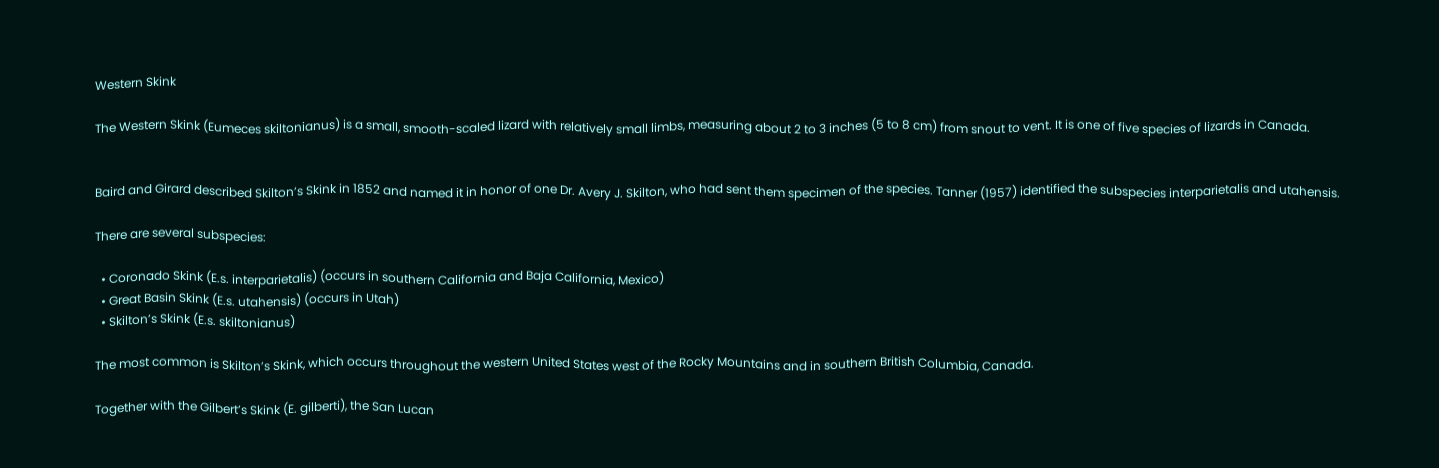Western Skink

The Western Skink (Eumeces skiltonianus) is a small, smooth-scaled lizard with relatively small limbs, measuring about 2 to 3 inches (5 to 8 cm) from snout to vent. It is one of five species of lizards in Canada.


Baird and Girard described Skilton’s Skink in 1852 and named it in honor of one Dr. Avery J. Skilton, who had sent them specimen of the species. Tanner (1957) identified the subspecies interparietalis and utahensis.

There are several subspecies:

  • Coronado Skink (E.s. interparietalis) (occurs in southern California and Baja California, Mexico)
  • Great Basin Skink (E.s. utahensis) (occurs in Utah)
  • Skilton’s Skink (E.s. skiltonianus)

The most common is Skilton’s Skink, which occurs throughout the western United States west of the Rocky Mountains and in southern British Columbia, Canada.

Together with the Gilbert’s Skink (E. gilberti), the San Lucan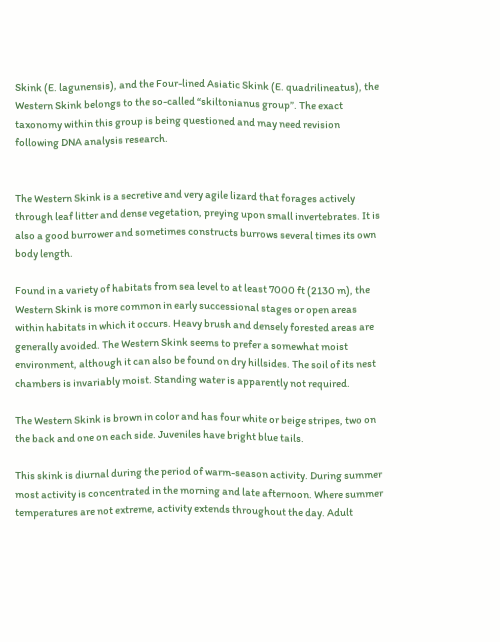Skink (E. lagunensis), and the Four-lined Asiatic Skink (E. quadrilineatus), the Western Skink belongs to the so-called “skiltonianus group”. The exact taxonomy within this group is being questioned and may need revision following DNA analysis research.


The Western Skink is a secretive and very agile lizard that forages actively through leaf litter and dense vegetation, preying upon small invertebrates. It is also a good burrower and sometimes constructs burrows several times its own body length.

Found in a variety of habitats from sea level to at least 7000 ft (2130 m), the Western Skink is more common in early successional stages or open areas within habitats in which it occurs. Heavy brush and densely forested areas are generally avoided. The Western Skink seems to prefer a somewhat moist environment, although it can also be found on dry hillsides. The soil of its nest chambers is invariably moist. Standing water is apparently not required.

The Western Skink is brown in color and has four white or beige stripes, two on the back and one on each side. Juveniles have bright blue tails.

This skink is diurnal during the period of warm-season activity. During summer most activity is concentrated in the morning and late afternoon. Where summer temperatures are not extreme, activity extends throughout the day. Adult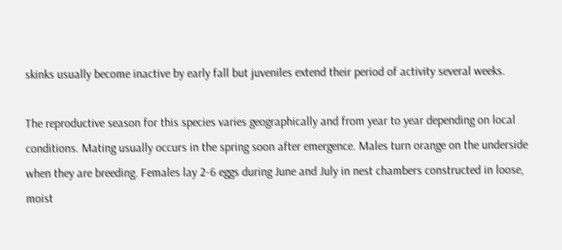skinks usually become inactive by early fall but juveniles extend their period of activity several weeks.

The reproductive season for this species varies geographically and from year to year depending on local conditions. Mating usually occurs in the spring soon after emergence. Males turn orange on the underside when they are breeding. Females lay 2-6 eggs during June and July in nest chambers constructed in loose, moist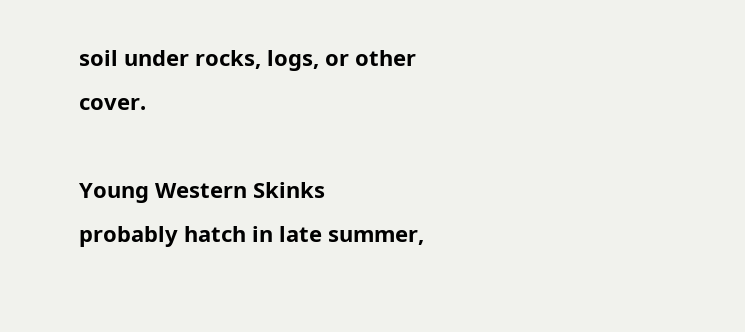soil under rocks, logs, or other cover.

Young Western Skinks probably hatch in late summer,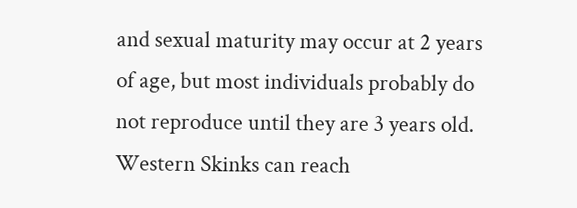and sexual maturity may occur at 2 years of age, but most individuals probably do not reproduce until they are 3 years old. Western Skinks can reach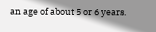an age of about 5 or 6 years.